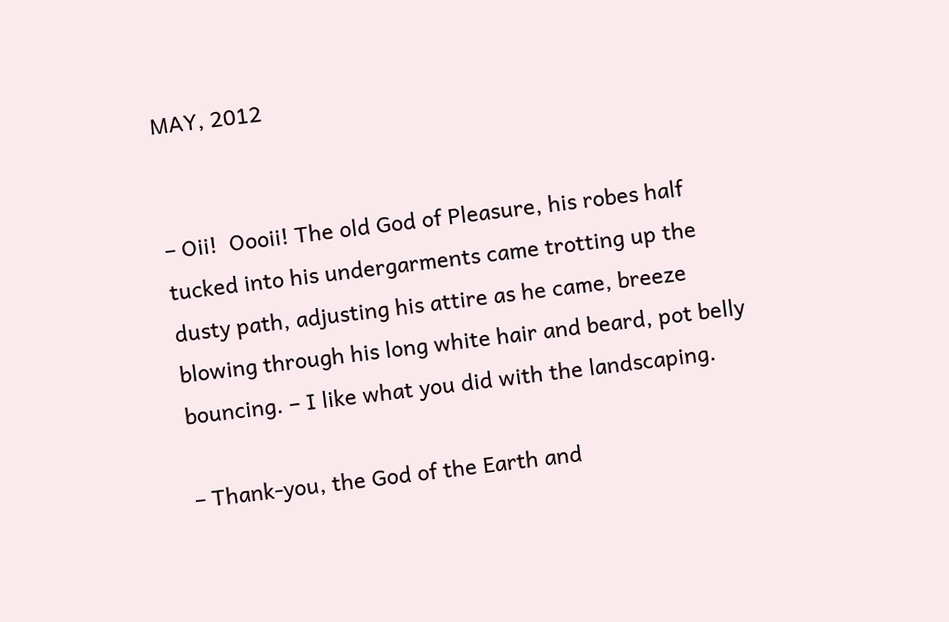MAY, 2012


– Oii!  Oooii! The old God of Pleasure, his robes half tucked into his undergarments came trotting up the dusty path, adjusting his attire as he came, breeze blowing through his long white hair and beard, pot belly bouncing. – I like what you did with the landscaping.

– Thank-you, the God of the Earth and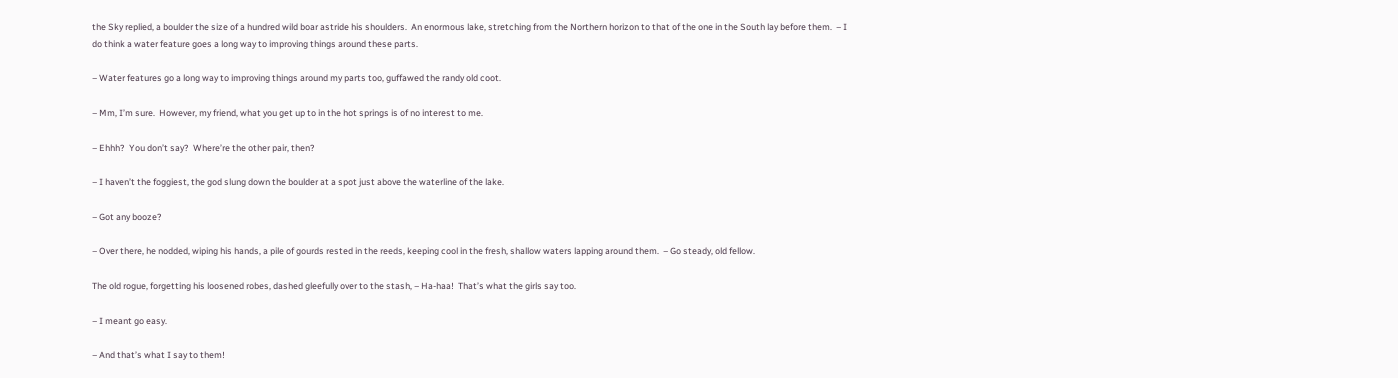the Sky replied, a boulder the size of a hundred wild boar astride his shoulders.  An enormous lake, stretching from the Northern horizon to that of the one in the South lay before them.  – I do think a water feature goes a long way to improving things around these parts.

– Water features go a long way to improving things around my parts too, guffawed the randy old coot.

– Mm, I’m sure.  However, my friend, what you get up to in the hot springs is of no interest to me.

– Ehhh?  You don’t say?  Where’re the other pair, then?

– I haven’t the foggiest, the god slung down the boulder at a spot just above the waterline of the lake.

– Got any booze?

– Over there, he nodded, wiping his hands, a pile of gourds rested in the reeds, keeping cool in the fresh, shallow waters lapping around them.  – Go steady, old fellow.

The old rogue, forgetting his loosened robes, dashed gleefully over to the stash, – Ha-haa!  That’s what the girls say too.

– I meant go easy.

– And that’s what I say to them!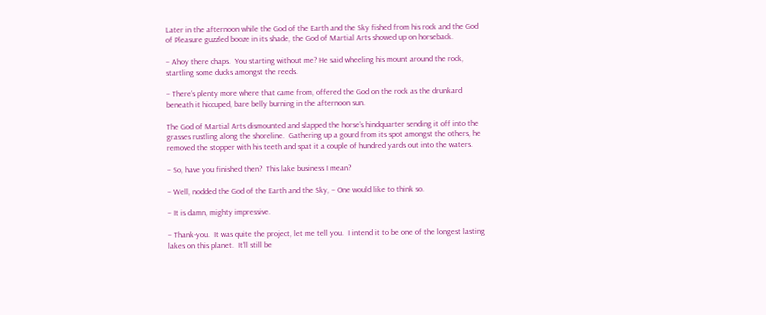Later in the afternoon while the God of the Earth and the Sky fished from his rock and the God of Pleasure guzzled booze in its shade, the God of Martial Arts showed up on horseback.

– Ahoy there chaps.  You starting without me? He said wheeling his mount around the rock, startling some ducks amongst the reeds.

– There’s plenty more where that came from, offered the God on the rock as the drunkard beneath it hiccuped, bare belly burning in the afternoon sun.

The God of Martial Arts dismounted and slapped the horse’s hindquarter sending it off into the grasses rustling along the shoreline.  Gathering up a gourd from its spot amongst the others, he removed the stopper with his teeth and spat it a couple of hundred yards out into the waters.

– So, have you finished then?  This lake business I mean?

– Well, nodded the God of the Earth and the Sky, – One would like to think so.

– It is damn, mighty impressive.

– Thank-you.  It was quite the project, let me tell you.  I intend it to be one of the longest lasting lakes on this planet.  It’ll still be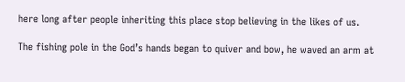here long after people inheriting this place stop believing in the likes of us.

The fishing pole in the God’s hands began to quiver and bow, he waved an arm at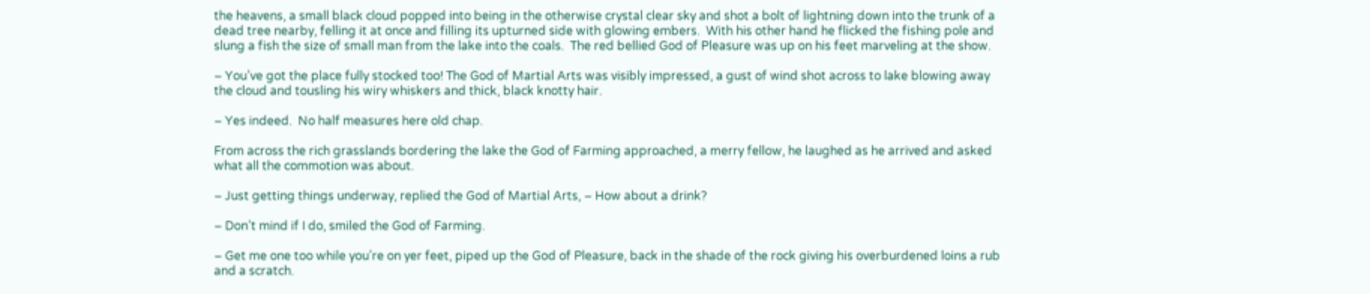the heavens, a small black cloud popped into being in the otherwise crystal clear sky and shot a bolt of lightning down into the trunk of a dead tree nearby, felling it at once and filling its upturned side with glowing embers.  With his other hand he flicked the fishing pole and slung a fish the size of small man from the lake into the coals.  The red bellied God of Pleasure was up on his feet marveling at the show.

– You’ve got the place fully stocked too! The God of Martial Arts was visibly impressed, a gust of wind shot across to lake blowing away the cloud and tousling his wiry whiskers and thick, black knotty hair.

– Yes indeed.  No half measures here old chap.

From across the rich grasslands bordering the lake the God of Farming approached, a merry fellow, he laughed as he arrived and asked what all the commotion was about.

– Just getting things underway, replied the God of Martial Arts, – How about a drink?

– Don’t mind if I do, smiled the God of Farming.

– Get me one too while you’re on yer feet, piped up the God of Pleasure, back in the shade of the rock giving his overburdened loins a rub and a scratch.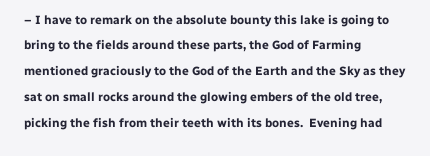– I have to remark on the absolute bounty this lake is going to bring to the fields around these parts, the God of Farming mentioned graciously to the God of the Earth and the Sky as they sat on small rocks around the glowing embers of the old tree, picking the fish from their teeth with its bones.  Evening had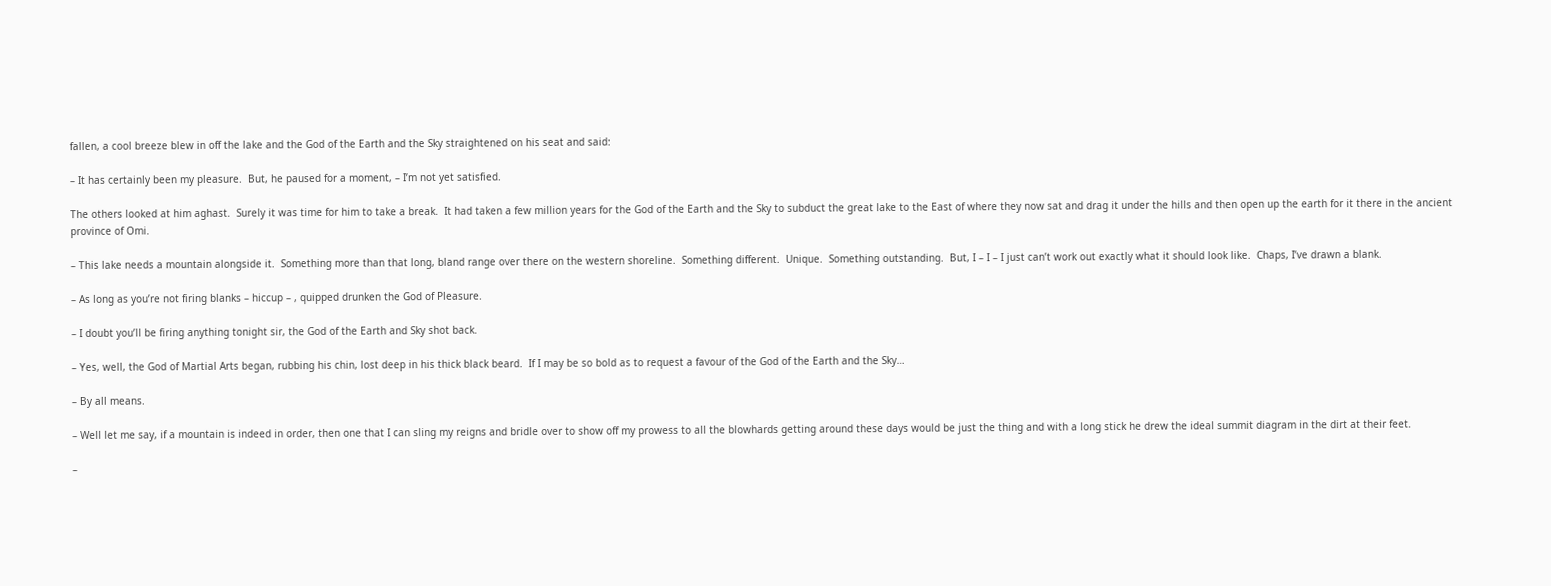fallen, a cool breeze blew in off the lake and the God of the Earth and the Sky straightened on his seat and said:

– It has certainly been my pleasure.  But, he paused for a moment, – I’m not yet satisfied.

The others looked at him aghast.  Surely it was time for him to take a break.  It had taken a few million years for the God of the Earth and the Sky to subduct the great lake to the East of where they now sat and drag it under the hills and then open up the earth for it there in the ancient province of Omi.

– This lake needs a mountain alongside it.  Something more than that long, bland range over there on the western shoreline.  Something different.  Unique.  Something outstanding.  But, I – I – I just can’t work out exactly what it should look like.  Chaps, I’ve drawn a blank.

– As long as you’re not firing blanks – hiccup – , quipped drunken the God of Pleasure.

– I doubt you’ll be firing anything tonight sir, the God of the Earth and Sky shot back.

– Yes, well, the God of Martial Arts began, rubbing his chin, lost deep in his thick black beard.  If I may be so bold as to request a favour of the God of the Earth and the Sky…

– By all means.

– Well let me say, if a mountain is indeed in order, then one that I can sling my reigns and bridle over to show off my prowess to all the blowhards getting around these days would be just the thing and with a long stick he drew the ideal summit diagram in the dirt at their feet.

–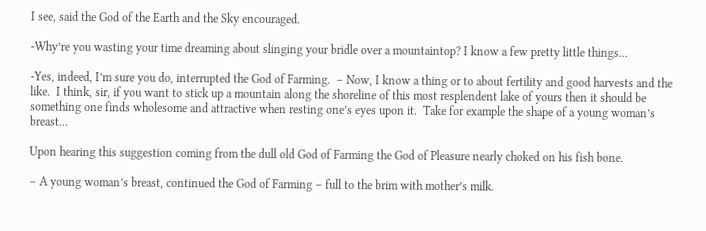I see, said the God of the Earth and the Sky encouraged.

-Why’re you wasting your time dreaming about slinging your bridle over a mountaintop? I know a few pretty little things…

-Yes, indeed, I’m sure you do, interrupted the God of Farming.  – Now, I know a thing or to about fertility and good harvests and the like.  I think, sir, if you want to stick up a mountain along the shoreline of this most resplendent lake of yours then it should be something one finds wholesome and attractive when resting one’s eyes upon it.  Take for example the shape of a young woman’s breast…

Upon hearing this suggestion coming from the dull old God of Farming the God of Pleasure nearly choked on his fish bone.

– A young woman’s breast, continued the God of Farming – full to the brim with mother’s milk.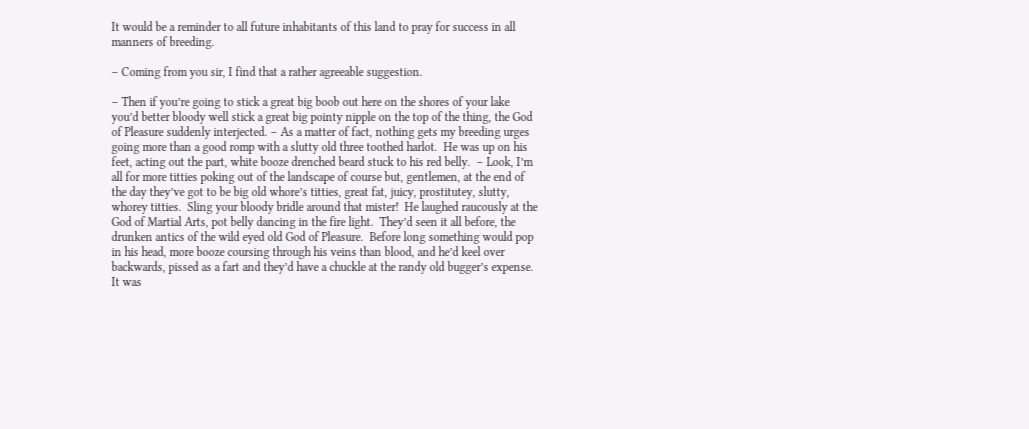It would be a reminder to all future inhabitants of this land to pray for success in all manners of breeding.

– Coming from you sir, I find that a rather agreeable suggestion.

– Then if you’re going to stick a great big boob out here on the shores of your lake you’d better bloody well stick a great big pointy nipple on the top of the thing, the God of Pleasure suddenly interjected. – As a matter of fact, nothing gets my breeding urges going more than a good romp with a slutty old three toothed harlot.  He was up on his feet, acting out the part, white booze drenched beard stuck to his red belly.  – Look, I’m all for more titties poking out of the landscape of course but, gentlemen, at the end of the day they’ve got to be big old whore’s titties, great fat, juicy, prostitutey, slutty, whorey titties.  Sling your bloody bridle around that mister!  He laughed raucously at the God of Martial Arts, pot belly dancing in the fire light.  They’d seen it all before, the drunken antics of the wild eyed old God of Pleasure.  Before long something would pop in his head, more booze coursing through his veins than blood, and he’d keel over backwards, pissed as a fart and they’d have a chuckle at the randy old bugger’s expense.  It was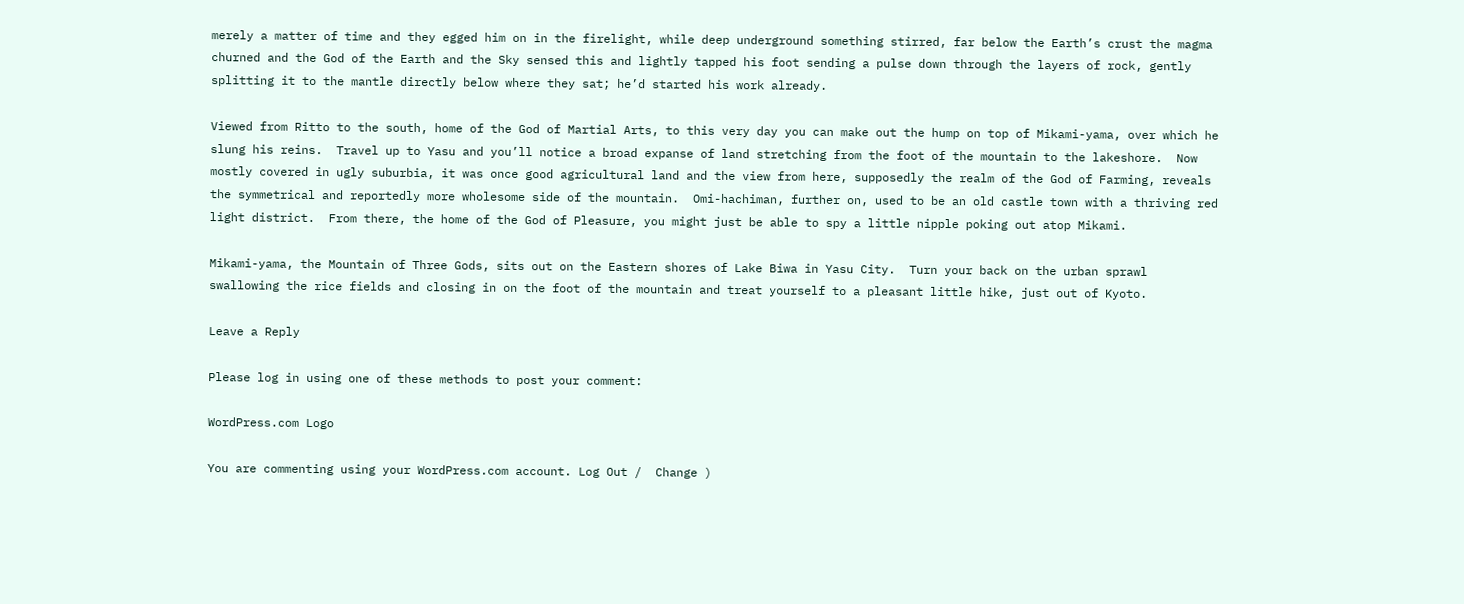merely a matter of time and they egged him on in the firelight, while deep underground something stirred, far below the Earth’s crust the magma churned and the God of the Earth and the Sky sensed this and lightly tapped his foot sending a pulse down through the layers of rock, gently splitting it to the mantle directly below where they sat; he’d started his work already.

Viewed from Ritto to the south, home of the God of Martial Arts, to this very day you can make out the hump on top of Mikami-yama, over which he slung his reins.  Travel up to Yasu and you’ll notice a broad expanse of land stretching from the foot of the mountain to the lakeshore.  Now mostly covered in ugly suburbia, it was once good agricultural land and the view from here, supposedly the realm of the God of Farming, reveals the symmetrical and reportedly more wholesome side of the mountain.  Omi-hachiman, further on, used to be an old castle town with a thriving red light district.  From there, the home of the God of Pleasure, you might just be able to spy a little nipple poking out atop Mikami.

Mikami-yama, the Mountain of Three Gods, sits out on the Eastern shores of Lake Biwa in Yasu City.  Turn your back on the urban sprawl swallowing the rice fields and closing in on the foot of the mountain and treat yourself to a pleasant little hike, just out of Kyoto.

Leave a Reply

Please log in using one of these methods to post your comment:

WordPress.com Logo

You are commenting using your WordPress.com account. Log Out /  Change )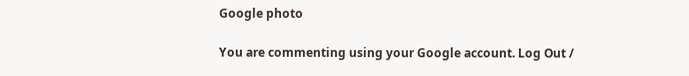Google photo

You are commenting using your Google account. Log Out /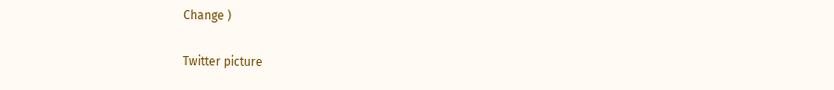Change )

Twitter picture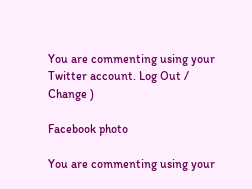You are commenting using your Twitter account. Log Out /  Change )

Facebook photo

You are commenting using your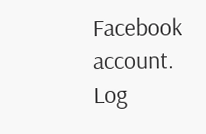Facebook account. Log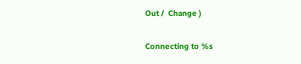Out /  Change )

Connecting to %s